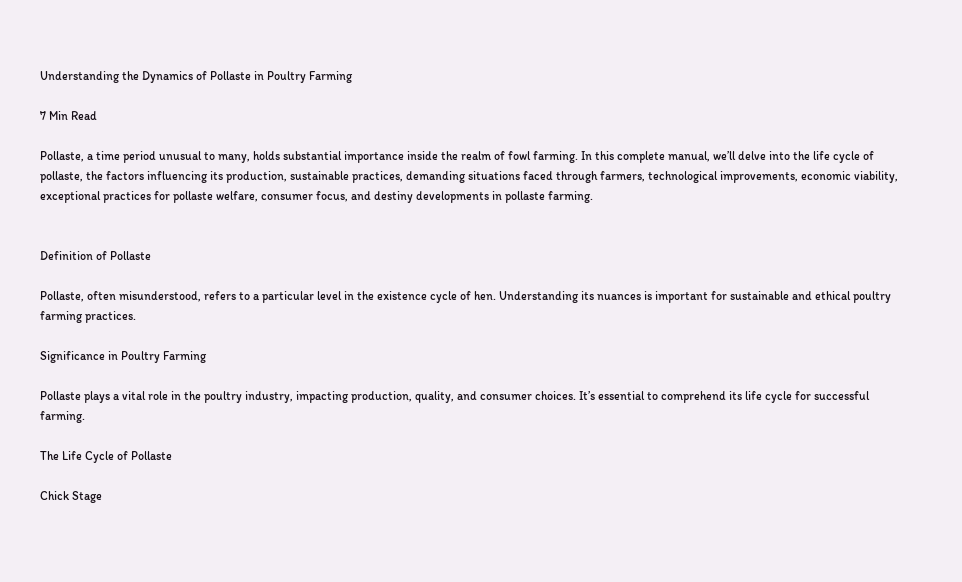Understanding the Dynamics of Pollaste in Poultry Farming

7 Min Read

Pollaste, a time period unusual to many, holds substantial importance inside the realm of fowl farming. In this complete manual, we’ll delve into the life cycle of pollaste, the factors influencing its production, sustainable practices, demanding situations faced through farmers, technological improvements, economic viability, exceptional practices for pollaste welfare, consumer focus, and destiny developments in pollaste farming.


Definition of Pollaste

Pollaste, often misunderstood, refers to a particular level in the existence cycle of hen. Understanding its nuances is important for sustainable and ethical poultry farming practices.

Significance in Poultry Farming

Pollaste plays a vital role in the poultry industry, impacting production, quality, and consumer choices. It’s essential to comprehend its life cycle for successful farming.

The Life Cycle of Pollaste

Chick Stage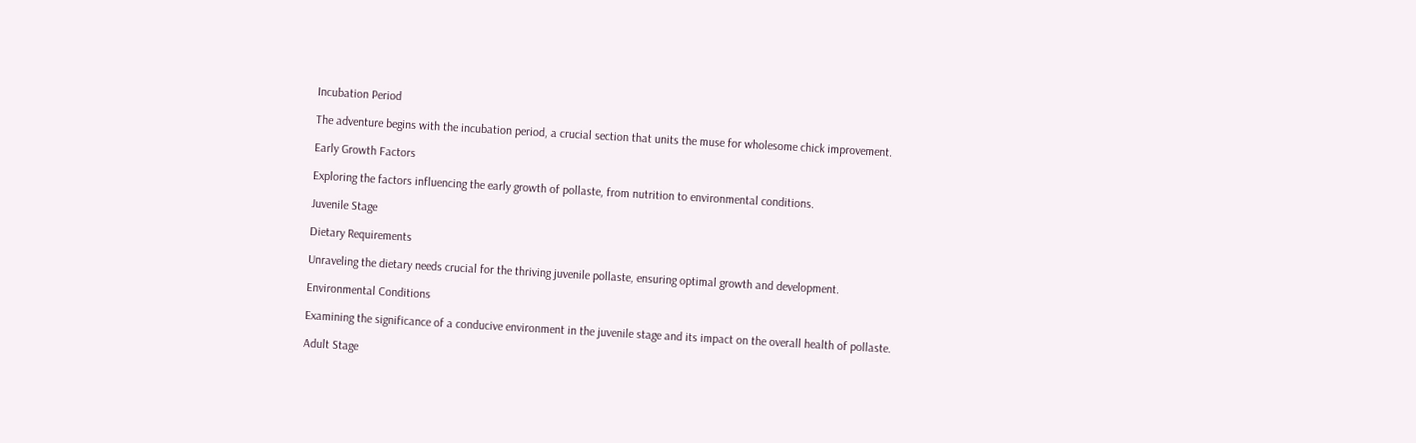Incubation Period

The adventure begins with the incubation period, a crucial section that units the muse for wholesome chick improvement.

Early Growth Factors

Exploring the factors influencing the early growth of pollaste, from nutrition to environmental conditions.

Juvenile Stage

Dietary Requirements

Unraveling the dietary needs crucial for the thriving juvenile pollaste, ensuring optimal growth and development.

Environmental Conditions

Examining the significance of a conducive environment in the juvenile stage and its impact on the overall health of pollaste.

Adult Stage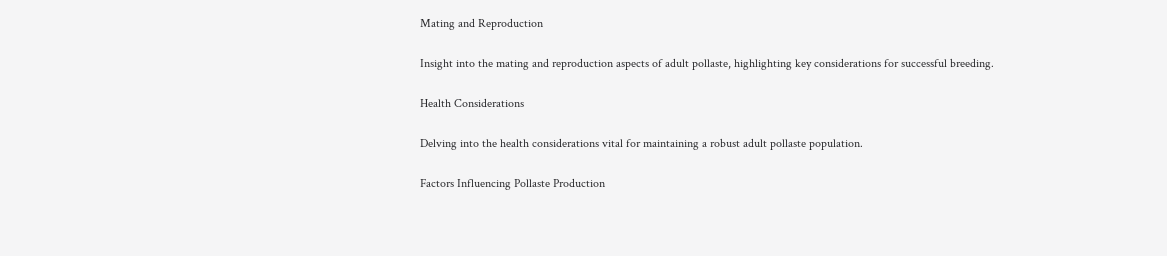Mating and Reproduction

Insight into the mating and reproduction aspects of adult pollaste, highlighting key considerations for successful breeding.

Health Considerations

Delving into the health considerations vital for maintaining a robust adult pollaste population.

Factors Influencing Pollaste Production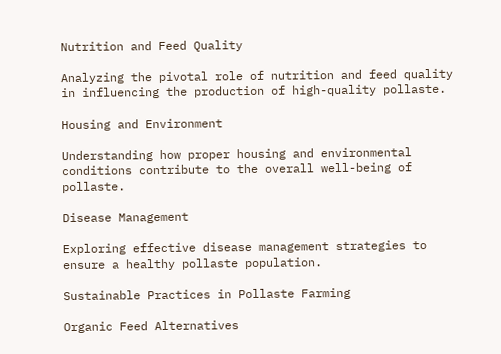Nutrition and Feed Quality

Analyzing the pivotal role of nutrition and feed quality in influencing the production of high-quality pollaste.

Housing and Environment

Understanding how proper housing and environmental conditions contribute to the overall well-being of pollaste.

Disease Management

Exploring effective disease management strategies to ensure a healthy pollaste population.

Sustainable Practices in Pollaste Farming

Organic Feed Alternatives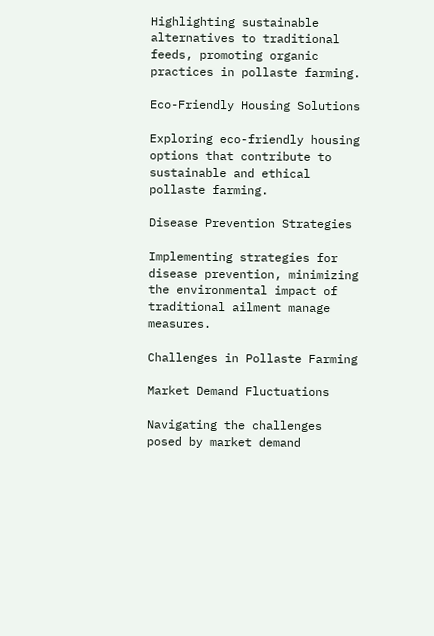Highlighting sustainable alternatives to traditional feeds, promoting organic practices in pollaste farming.

Eco-Friendly Housing Solutions

Exploring eco-friendly housing options that contribute to sustainable and ethical pollaste farming.

Disease Prevention Strategies

Implementing strategies for disease prevention, minimizing the environmental impact of traditional ailment manage measures.

Challenges in Pollaste Farming

Market Demand Fluctuations

Navigating the challenges posed by market demand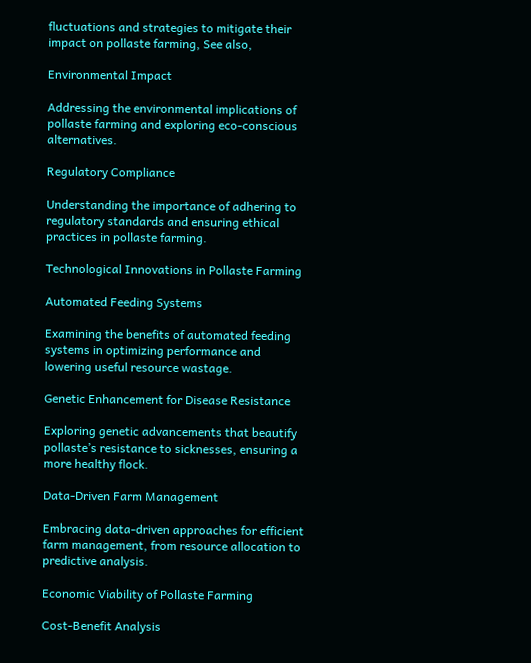fluctuations and strategies to mitigate their impact on pollaste farming, See also,

Environmental Impact

Addressing the environmental implications of pollaste farming and exploring eco-conscious alternatives.

Regulatory Compliance

Understanding the importance of adhering to regulatory standards and ensuring ethical practices in pollaste farming.

Technological Innovations in Pollaste Farming

Automated Feeding Systems

Examining the benefits of automated feeding systems in optimizing performance and lowering useful resource wastage.

Genetic Enhancement for Disease Resistance

Exploring genetic advancements that beautify pollaste’s resistance to sicknesses, ensuring a more healthy flock.

Data-Driven Farm Management

Embracing data-driven approaches for efficient farm management, from resource allocation to predictive analysis.

Economic Viability of Pollaste Farming

Cost-Benefit Analysis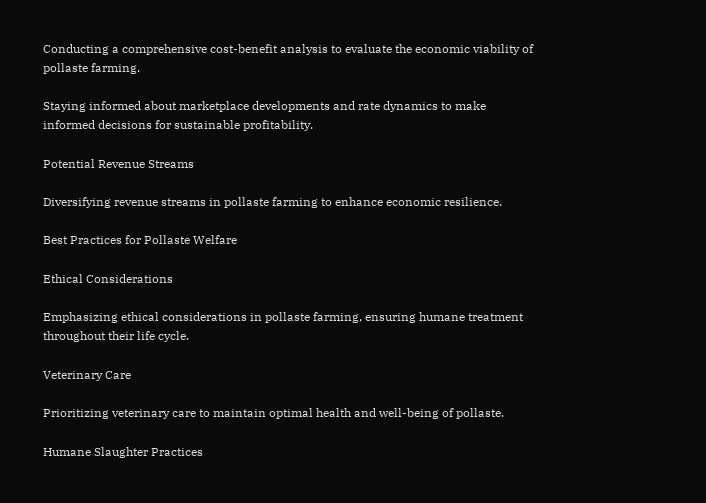Conducting a comprehensive cost-benefit analysis to evaluate the economic viability of pollaste farming.

Staying informed about marketplace developments and rate dynamics to make informed decisions for sustainable profitability.

Potential Revenue Streams

Diversifying revenue streams in pollaste farming to enhance economic resilience.

Best Practices for Pollaste Welfare

Ethical Considerations

Emphasizing ethical considerations in pollaste farming, ensuring humane treatment throughout their life cycle.

Veterinary Care

Prioritizing veterinary care to maintain optimal health and well-being of pollaste.

Humane Slaughter Practices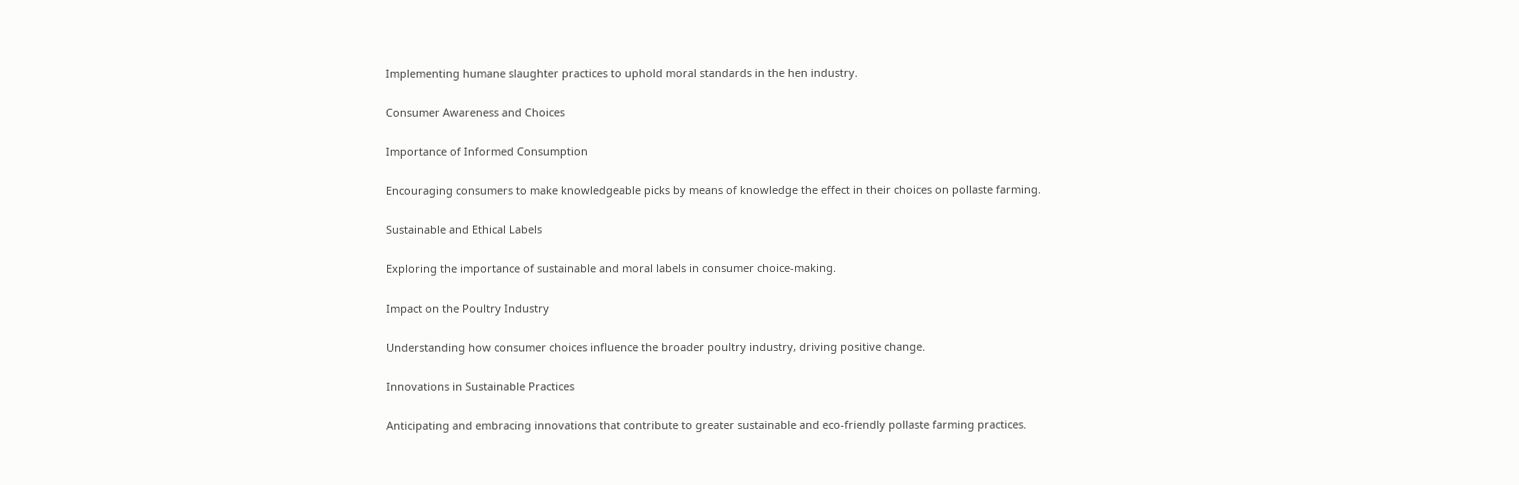Implementing humane slaughter practices to uphold moral standards in the hen industry.

Consumer Awareness and Choices

Importance of Informed Consumption

Encouraging consumers to make knowledgeable picks by means of knowledge the effect in their choices on pollaste farming.

Sustainable and Ethical Labels

Exploring the importance of sustainable and moral labels in consumer choice-making.

Impact on the Poultry Industry

Understanding how consumer choices influence the broader poultry industry, driving positive change.

Innovations in Sustainable Practices

Anticipating and embracing innovations that contribute to greater sustainable and eco-friendly pollaste farming practices.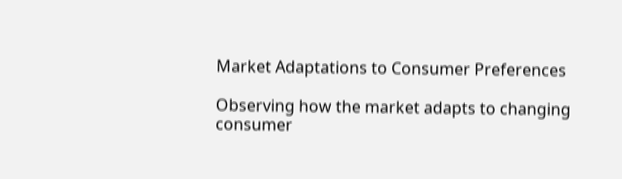Market Adaptations to Consumer Preferences

Observing how the market adapts to changing consumer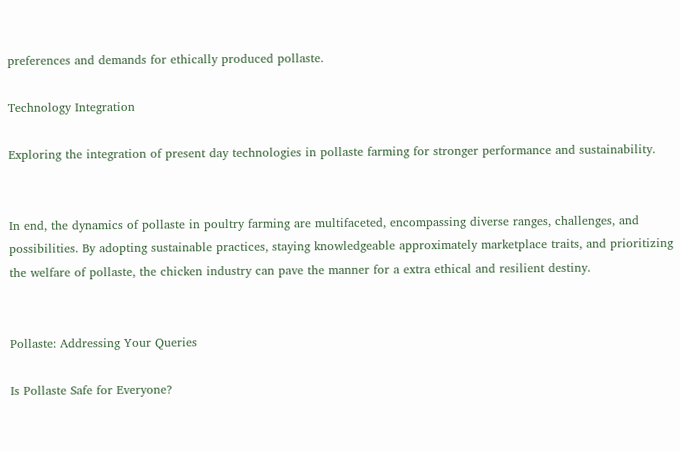preferences and demands for ethically produced pollaste.

Technology Integration

Exploring the integration of present day technologies in pollaste farming for stronger performance and sustainability.


In end, the dynamics of pollaste in poultry farming are multifaceted, encompassing diverse ranges, challenges, and possibilities. By adopting sustainable practices, staying knowledgeable approximately marketplace traits, and prioritizing the welfare of pollaste, the chicken industry can pave the manner for a extra ethical and resilient destiny.


Pollaste: Addressing Your Queries

Is Pollaste Safe for Everyone?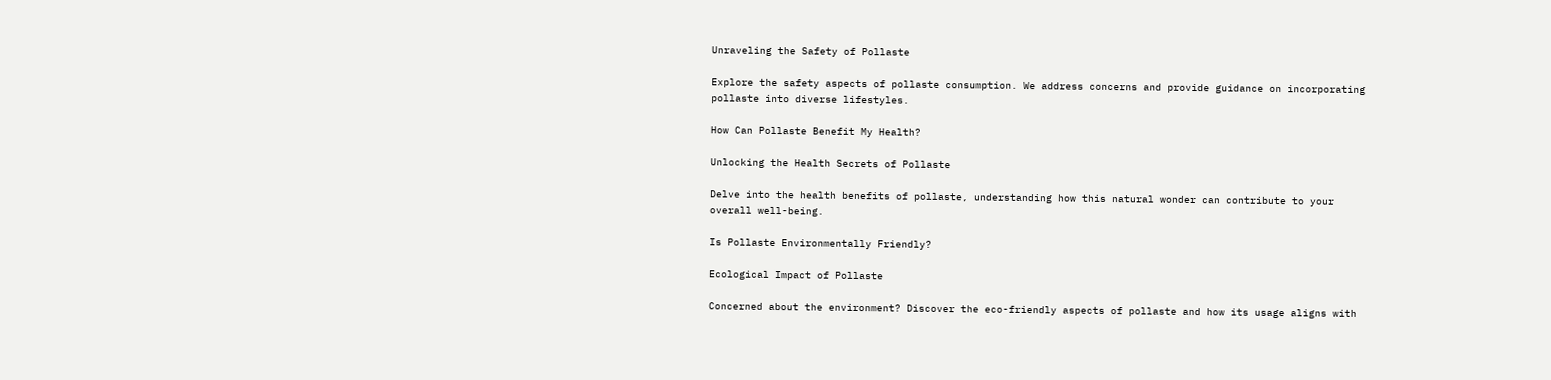Unraveling the Safety of Pollaste

Explore the safety aspects of pollaste consumption. We address concerns and provide guidance on incorporating pollaste into diverse lifestyles.

How Can Pollaste Benefit My Health?

Unlocking the Health Secrets of Pollaste

Delve into the health benefits of pollaste, understanding how this natural wonder can contribute to your overall well-being.

Is Pollaste Environmentally Friendly?

Ecological Impact of Pollaste

Concerned about the environment? Discover the eco-friendly aspects of pollaste and how its usage aligns with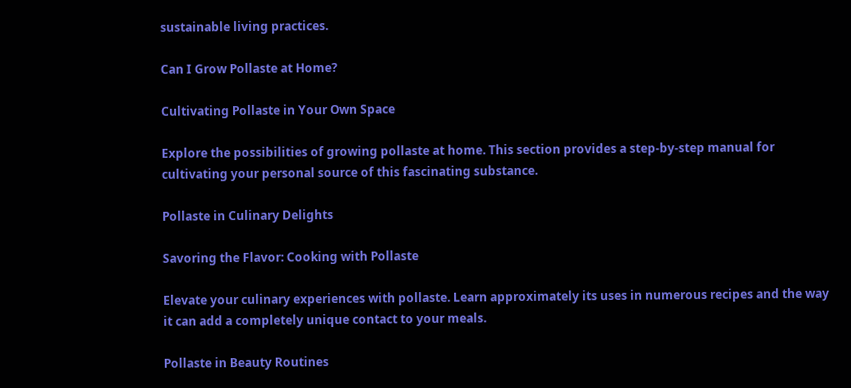sustainable living practices.

Can I Grow Pollaste at Home?

Cultivating Pollaste in Your Own Space

Explore the possibilities of growing pollaste at home. This section provides a step-by-step manual for cultivating your personal source of this fascinating substance.

Pollaste in Culinary Delights

Savoring the Flavor: Cooking with Pollaste

Elevate your culinary experiences with pollaste. Learn approximately its uses in numerous recipes and the way it can add a completely unique contact to your meals.

Pollaste in Beauty Routines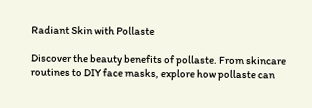Radiant Skin with Pollaste

Discover the beauty benefits of pollaste. From skincare routines to DIY face masks, explore how pollaste can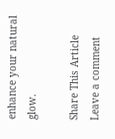enhance your natural glow.

Share This Article
Leave a comment